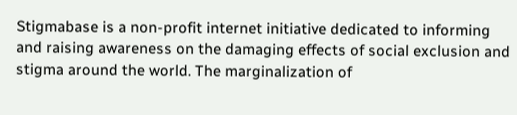Stigmabase is a non-profit internet initiative dedicated to informing and raising awareness on the damaging effects of social exclusion and stigma around the world. The marginalization of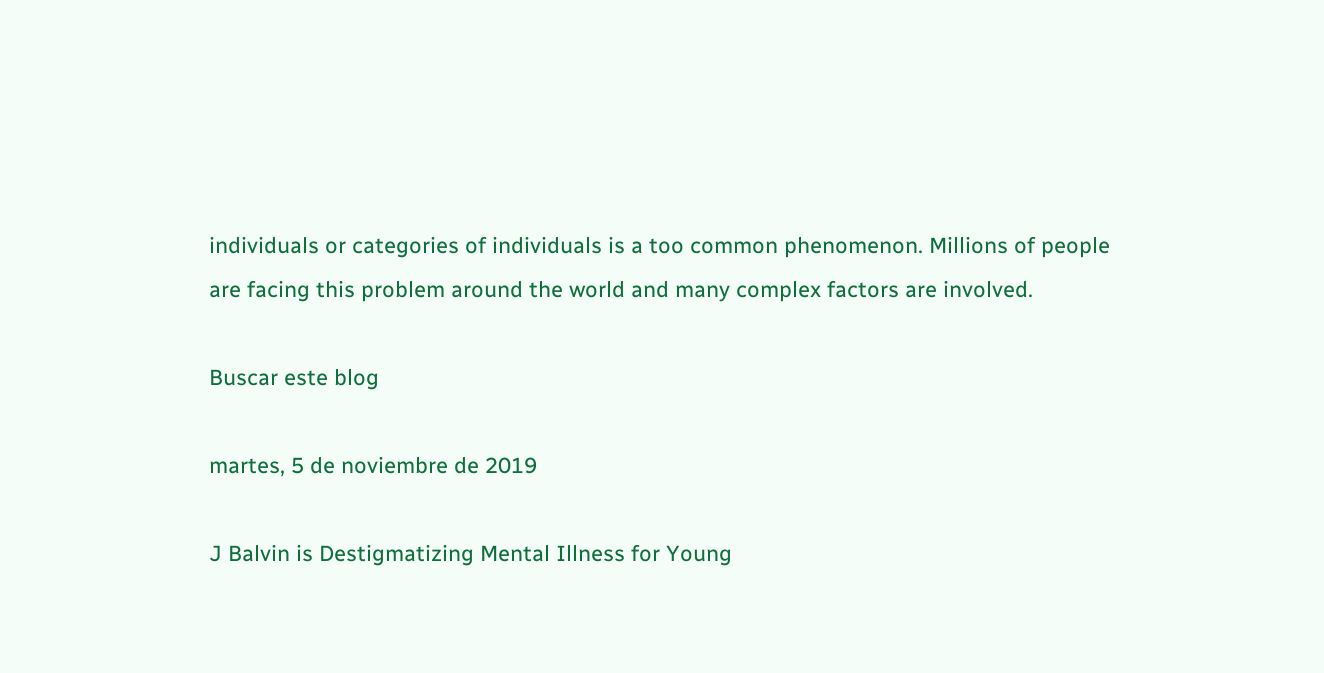individuals or categories of individuals is a too common phenomenon. Millions of people are facing this problem around the world and many complex factors are involved.

Buscar este blog

martes, 5 de noviembre de 2019

J Balvin is Destigmatizing Mental Illness for Young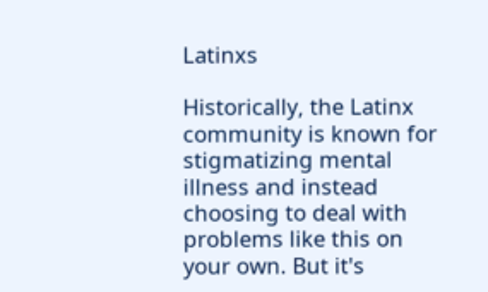Latinxs

Historically, the Latinx community is known for stigmatizing mental illness and instead choosing to deal with problems like this on your own. But it's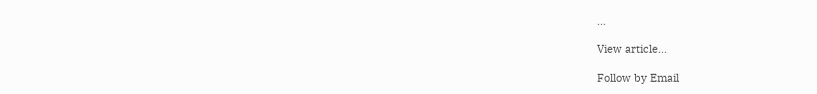...

View article...

Follow by Email